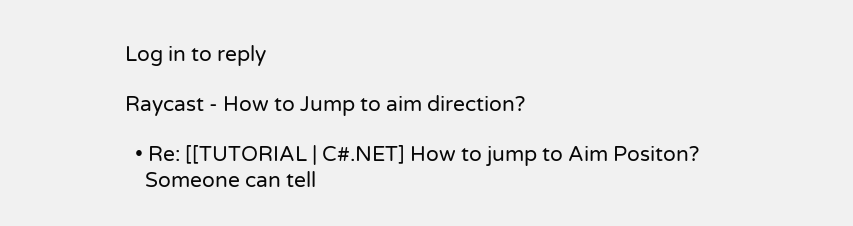Log in to reply

Raycast - How to Jump to aim direction?

  • Re: [[TUTORIAL | C#.NET] How to jump to Aim Positon?
    Someone can tell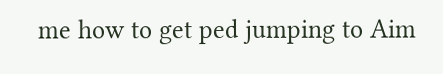me how to get ped jumping to Aim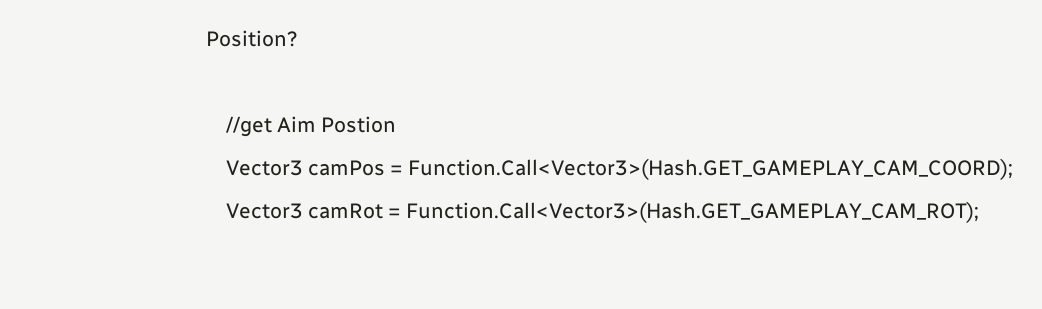Position?

    //get Aim Postion
    Vector3 camPos = Function.Call<Vector3>(Hash.GET_GAMEPLAY_CAM_COORD);
    Vector3 camRot = Function.Call<Vector3>(Hash.GET_GAMEPLAY_CAM_ROT);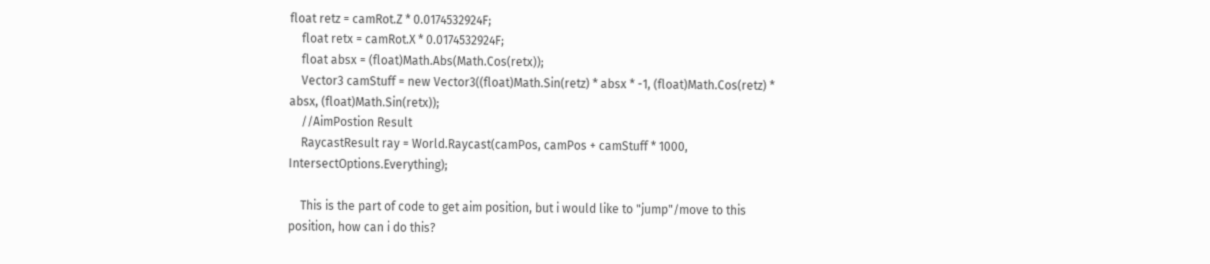float retz = camRot.Z * 0.0174532924F;
    float retx = camRot.X * 0.0174532924F;
    float absx = (float)Math.Abs(Math.Cos(retx));
    Vector3 camStuff = new Vector3((float)Math.Sin(retz) * absx * -1, (float)Math.Cos(retz) * absx, (float)Math.Sin(retx));
    //AimPostion Result
    RaycastResult ray = World.Raycast(camPos, camPos + camStuff * 1000, IntersectOptions.Everything);

    This is the part of code to get aim position, but i would like to "jump"/move to this position, how can i do this?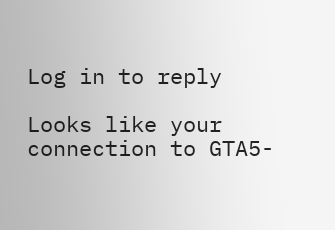Log in to reply

Looks like your connection to GTA5-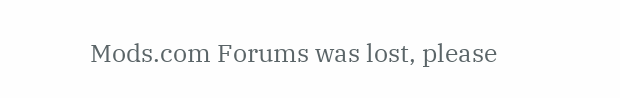Mods.com Forums was lost, please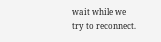wait while we try to reconnect.